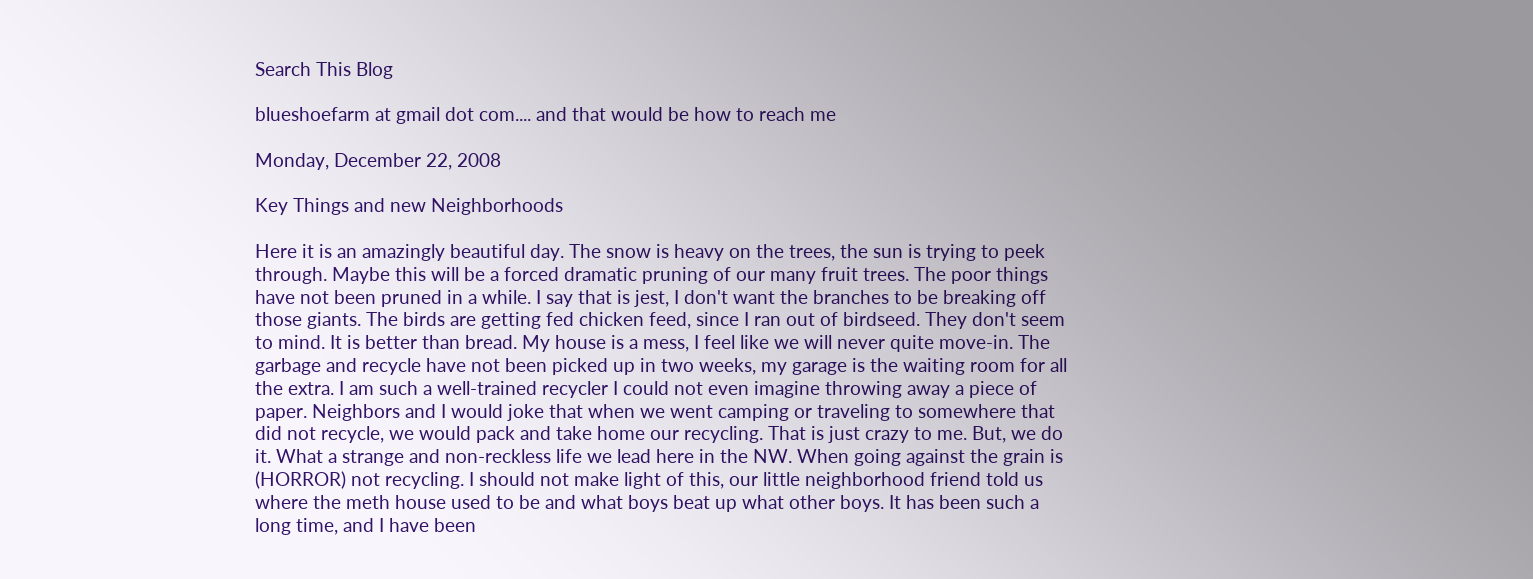Search This Blog

blueshoefarm at gmail dot com.... and that would be how to reach me

Monday, December 22, 2008

Key Things and new Neighborhoods

Here it is an amazingly beautiful day. The snow is heavy on the trees, the sun is trying to peek through. Maybe this will be a forced dramatic pruning of our many fruit trees. The poor things have not been pruned in a while. I say that is jest, I don't want the branches to be breaking off those giants. The birds are getting fed chicken feed, since I ran out of birdseed. They don't seem to mind. It is better than bread. My house is a mess, I feel like we will never quite move-in. The garbage and recycle have not been picked up in two weeks, my garage is the waiting room for all the extra. I am such a well-trained recycler I could not even imagine throwing away a piece of paper. Neighbors and I would joke that when we went camping or traveling to somewhere that did not recycle, we would pack and take home our recycling. That is just crazy to me. But, we do it. What a strange and non-reckless life we lead here in the NW. When going against the grain is (HORROR) not recycling. I should not make light of this, our little neighborhood friend told us where the meth house used to be and what boys beat up what other boys. It has been such a long time, and I have been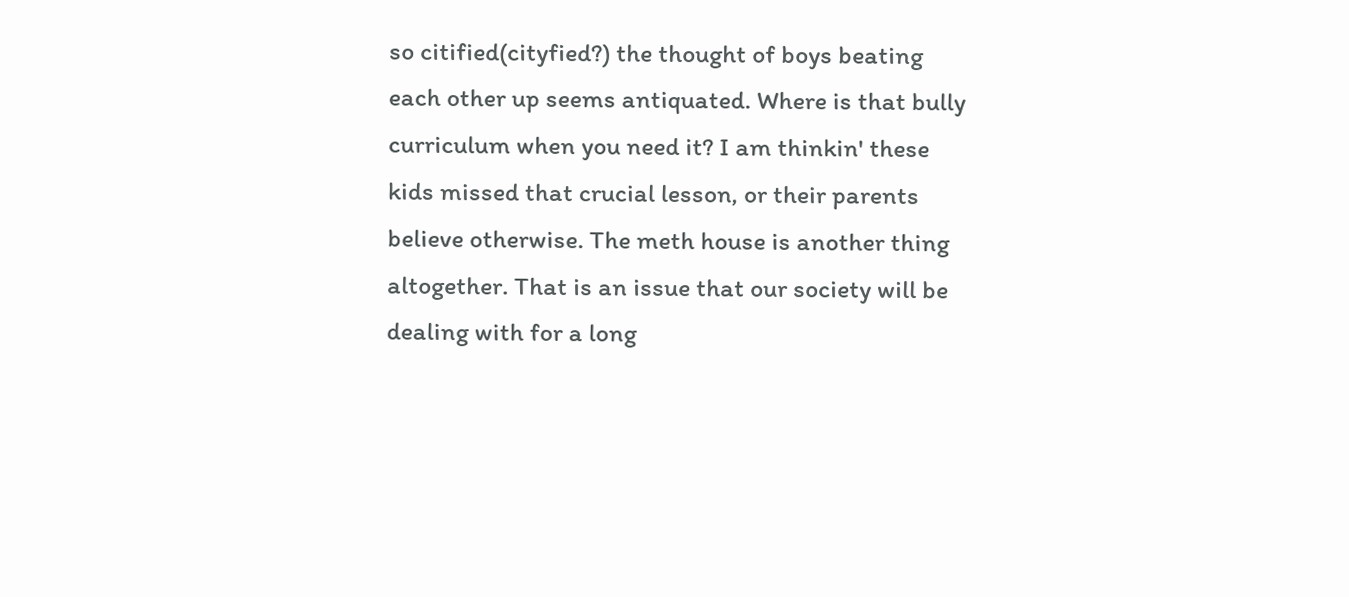so citified(cityfied?) the thought of boys beating each other up seems antiquated. Where is that bully curriculum when you need it? I am thinkin' these kids missed that crucial lesson, or their parents believe otherwise. The meth house is another thing altogether. That is an issue that our society will be dealing with for a long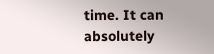time. It can absolutely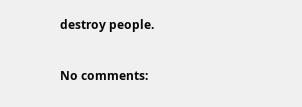destroy people.

No comments: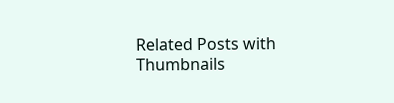Related Posts with Thumbnails